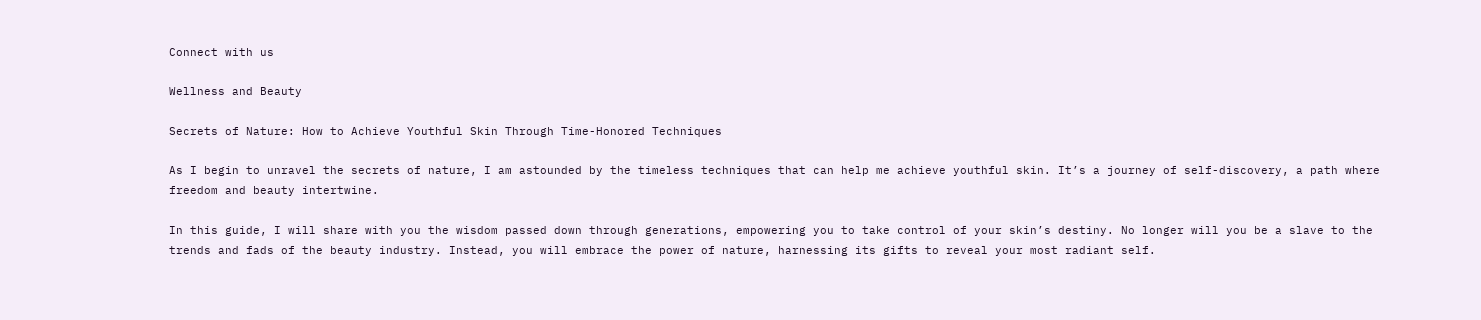Connect with us

Wellness and Beauty

Secrets of Nature: How to Achieve Youthful Skin Through Time-Honored Techniques

As I begin to unravel the secrets of nature, I am astounded by the timeless techniques that can help me achieve youthful skin. It’s a journey of self-discovery, a path where freedom and beauty intertwine.

In this guide, I will share with you the wisdom passed down through generations, empowering you to take control of your skin’s destiny. No longer will you be a slave to the trends and fads of the beauty industry. Instead, you will embrace the power of nature, harnessing its gifts to reveal your most radiant self.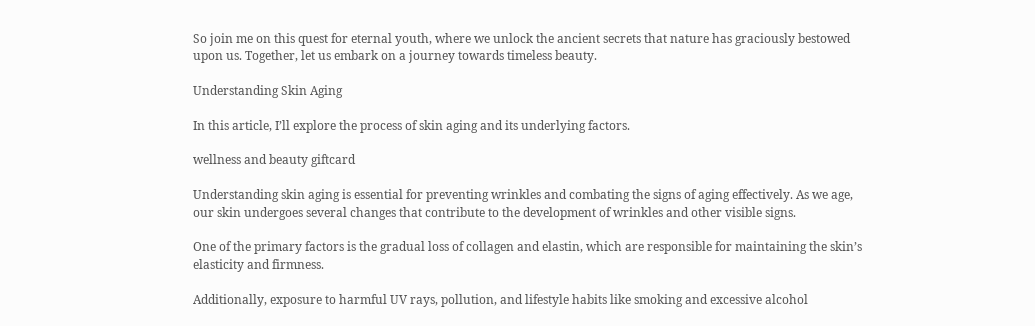So join me on this quest for eternal youth, where we unlock the ancient secrets that nature has graciously bestowed upon us. Together, let us embark on a journey towards timeless beauty.

Understanding Skin Aging

In this article, I’ll explore the process of skin aging and its underlying factors.

wellness and beauty giftcard

Understanding skin aging is essential for preventing wrinkles and combating the signs of aging effectively. As we age, our skin undergoes several changes that contribute to the development of wrinkles and other visible signs.

One of the primary factors is the gradual loss of collagen and elastin, which are responsible for maintaining the skin’s elasticity and firmness.

Additionally, exposure to harmful UV rays, pollution, and lifestyle habits like smoking and excessive alcohol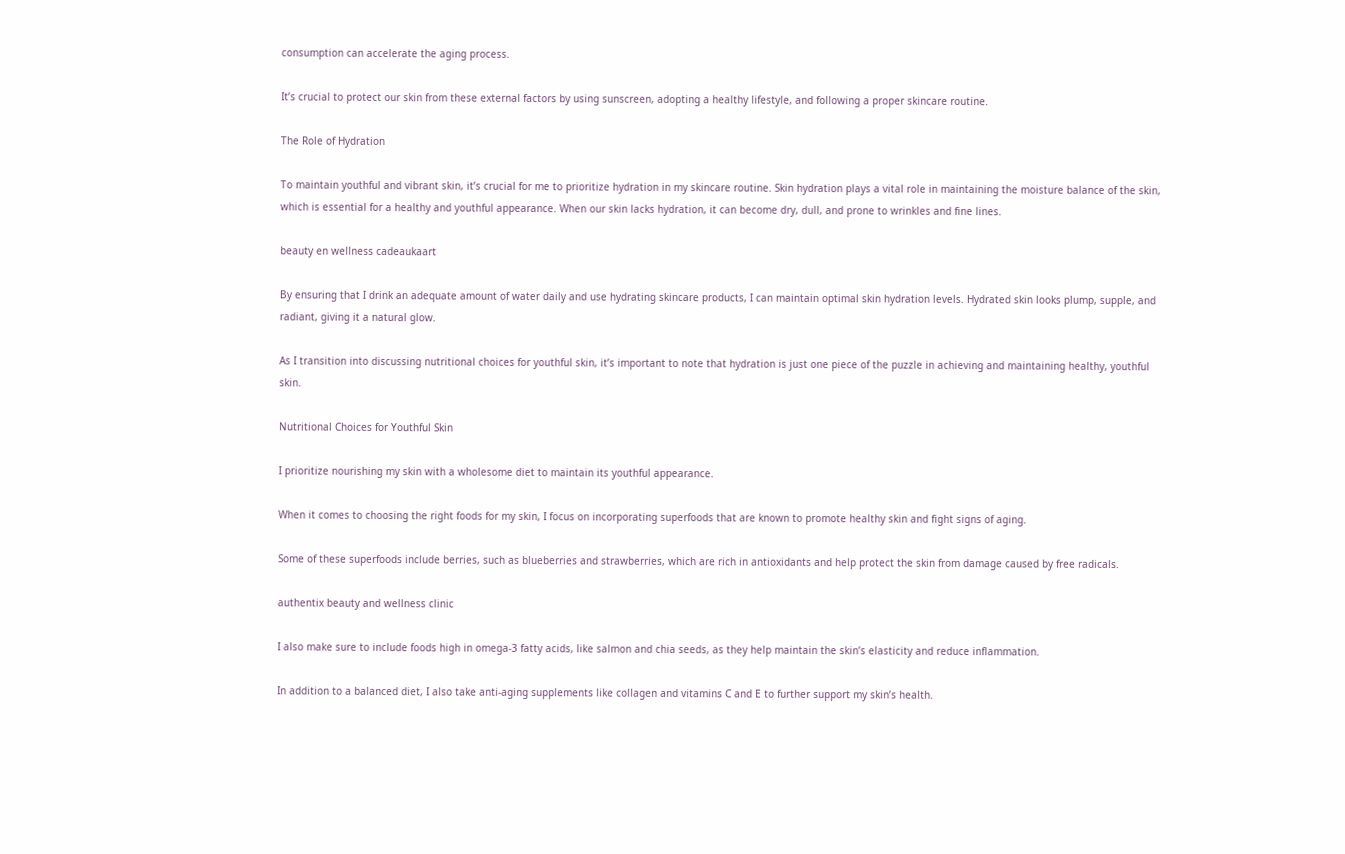consumption can accelerate the aging process.

It’s crucial to protect our skin from these external factors by using sunscreen, adopting a healthy lifestyle, and following a proper skincare routine.

The Role of Hydration

To maintain youthful and vibrant skin, it’s crucial for me to prioritize hydration in my skincare routine. Skin hydration plays a vital role in maintaining the moisture balance of the skin, which is essential for a healthy and youthful appearance. When our skin lacks hydration, it can become dry, dull, and prone to wrinkles and fine lines.

beauty en wellness cadeaukaart

By ensuring that I drink an adequate amount of water daily and use hydrating skincare products, I can maintain optimal skin hydration levels. Hydrated skin looks plump, supple, and radiant, giving it a natural glow.

As I transition into discussing nutritional choices for youthful skin, it’s important to note that hydration is just one piece of the puzzle in achieving and maintaining healthy, youthful skin.

Nutritional Choices for Youthful Skin

I prioritize nourishing my skin with a wholesome diet to maintain its youthful appearance.

When it comes to choosing the right foods for my skin, I focus on incorporating superfoods that are known to promote healthy skin and fight signs of aging.

Some of these superfoods include berries, such as blueberries and strawberries, which are rich in antioxidants and help protect the skin from damage caused by free radicals.

authentix beauty and wellness clinic

I also make sure to include foods high in omega-3 fatty acids, like salmon and chia seeds, as they help maintain the skin’s elasticity and reduce inflammation.

In addition to a balanced diet, I also take anti-aging supplements like collagen and vitamins C and E to further support my skin’s health.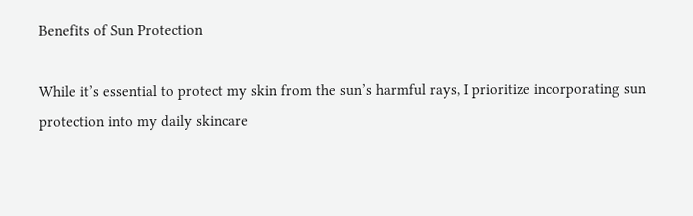Benefits of Sun Protection

While it’s essential to protect my skin from the sun’s harmful rays, I prioritize incorporating sun protection into my daily skincare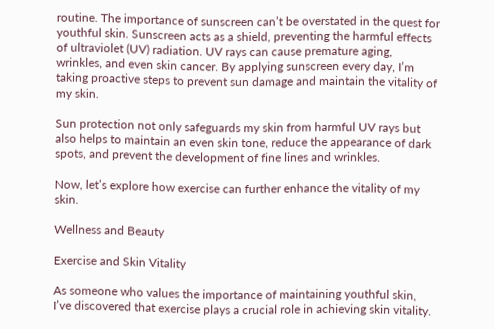routine. The importance of sunscreen can’t be overstated in the quest for youthful skin. Sunscreen acts as a shield, preventing the harmful effects of ultraviolet (UV) radiation. UV rays can cause premature aging, wrinkles, and even skin cancer. By applying sunscreen every day, I’m taking proactive steps to prevent sun damage and maintain the vitality of my skin.

Sun protection not only safeguards my skin from harmful UV rays but also helps to maintain an even skin tone, reduce the appearance of dark spots, and prevent the development of fine lines and wrinkles.

Now, let’s explore how exercise can further enhance the vitality of my skin.

Wellness and Beauty

Exercise and Skin Vitality

As someone who values the importance of maintaining youthful skin, I’ve discovered that exercise plays a crucial role in achieving skin vitality.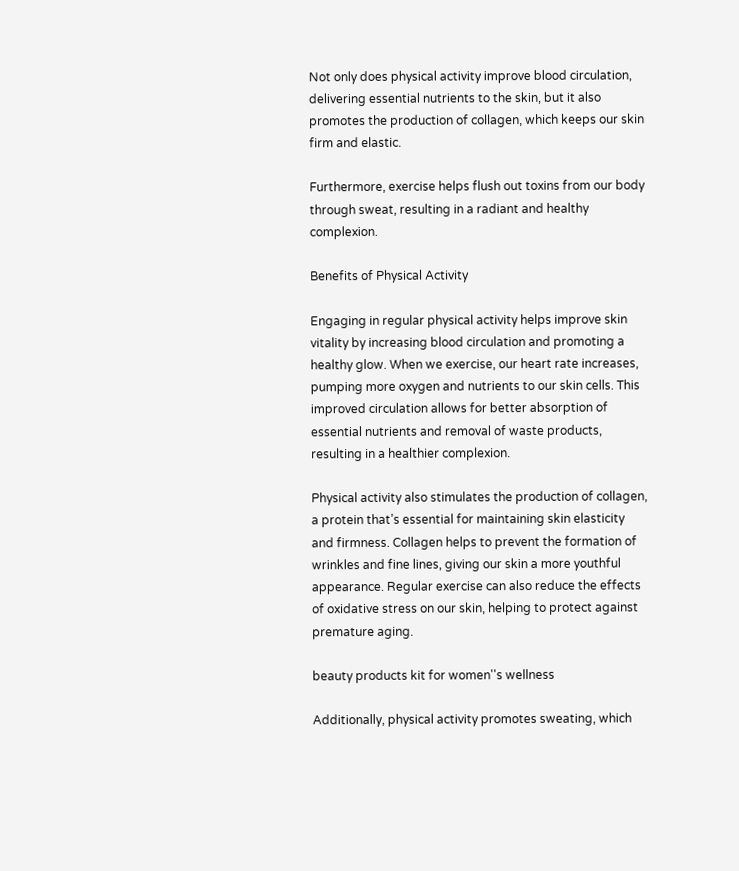Not only does physical activity improve blood circulation, delivering essential nutrients to the skin, but it also promotes the production of collagen, which keeps our skin firm and elastic.

Furthermore, exercise helps flush out toxins from our body through sweat, resulting in a radiant and healthy complexion.

Benefits of Physical Activity

Engaging in regular physical activity helps improve skin vitality by increasing blood circulation and promoting a healthy glow. When we exercise, our heart rate increases, pumping more oxygen and nutrients to our skin cells. This improved circulation allows for better absorption of essential nutrients and removal of waste products, resulting in a healthier complexion.

Physical activity also stimulates the production of collagen, a protein that’s essential for maintaining skin elasticity and firmness. Collagen helps to prevent the formation of wrinkles and fine lines, giving our skin a more youthful appearance. Regular exercise can also reduce the effects of oxidative stress on our skin, helping to protect against premature aging.

beauty products kit for women''s wellness

Additionally, physical activity promotes sweating, which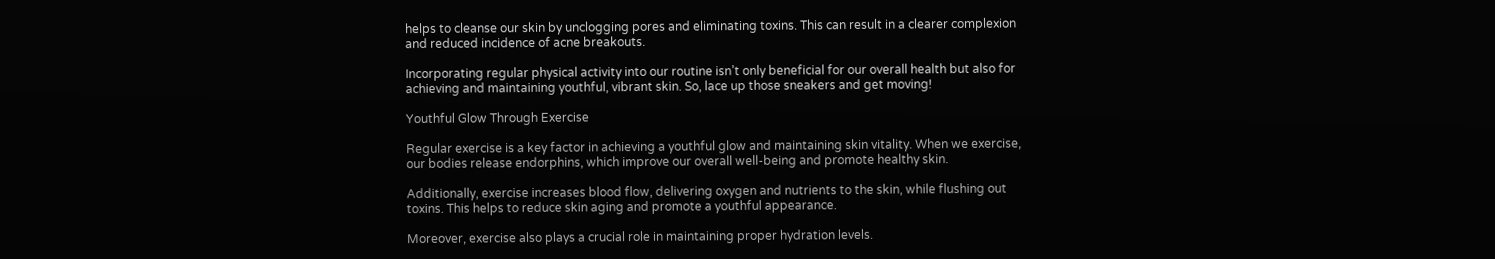helps to cleanse our skin by unclogging pores and eliminating toxins. This can result in a clearer complexion and reduced incidence of acne breakouts.

Incorporating regular physical activity into our routine isn’t only beneficial for our overall health but also for achieving and maintaining youthful, vibrant skin. So, lace up those sneakers and get moving!

Youthful Glow Through Exercise

Regular exercise is a key factor in achieving a youthful glow and maintaining skin vitality. When we exercise, our bodies release endorphins, which improve our overall well-being and promote healthy skin.

Additionally, exercise increases blood flow, delivering oxygen and nutrients to the skin, while flushing out toxins. This helps to reduce skin aging and promote a youthful appearance.

Moreover, exercise also plays a crucial role in maintaining proper hydration levels.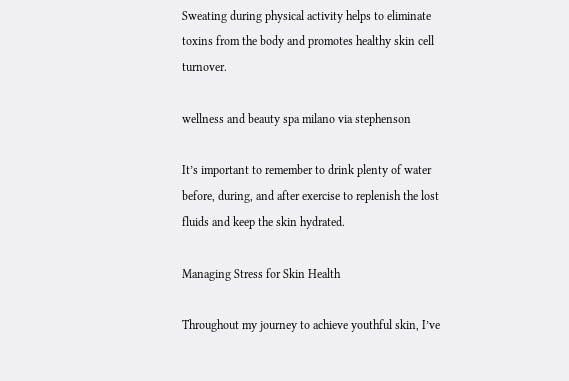Sweating during physical activity helps to eliminate toxins from the body and promotes healthy skin cell turnover.

wellness and beauty spa milano via stephenson

It’s important to remember to drink plenty of water before, during, and after exercise to replenish the lost fluids and keep the skin hydrated.

Managing Stress for Skin Health

Throughout my journey to achieve youthful skin, I’ve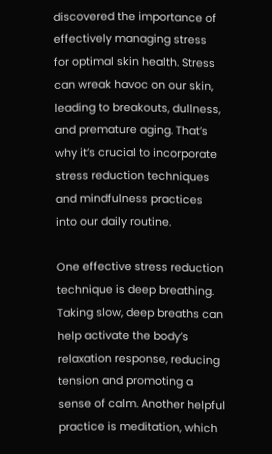discovered the importance of effectively managing stress for optimal skin health. Stress can wreak havoc on our skin, leading to breakouts, dullness, and premature aging. That’s why it’s crucial to incorporate stress reduction techniques and mindfulness practices into our daily routine.

One effective stress reduction technique is deep breathing. Taking slow, deep breaths can help activate the body’s relaxation response, reducing tension and promoting a sense of calm. Another helpful practice is meditation, which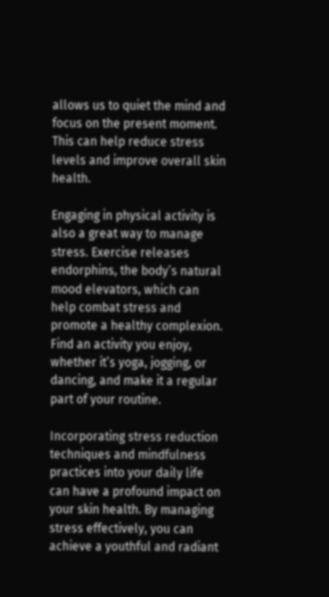allows us to quiet the mind and focus on the present moment. This can help reduce stress levels and improve overall skin health.

Engaging in physical activity is also a great way to manage stress. Exercise releases endorphins, the body’s natural mood elevators, which can help combat stress and promote a healthy complexion. Find an activity you enjoy, whether it’s yoga, jogging, or dancing, and make it a regular part of your routine.

Incorporating stress reduction techniques and mindfulness practices into your daily life can have a profound impact on your skin health. By managing stress effectively, you can achieve a youthful and radiant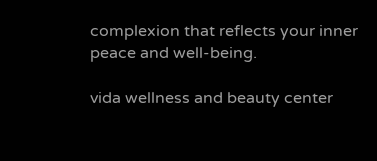complexion that reflects your inner peace and well-being.

vida wellness and beauty center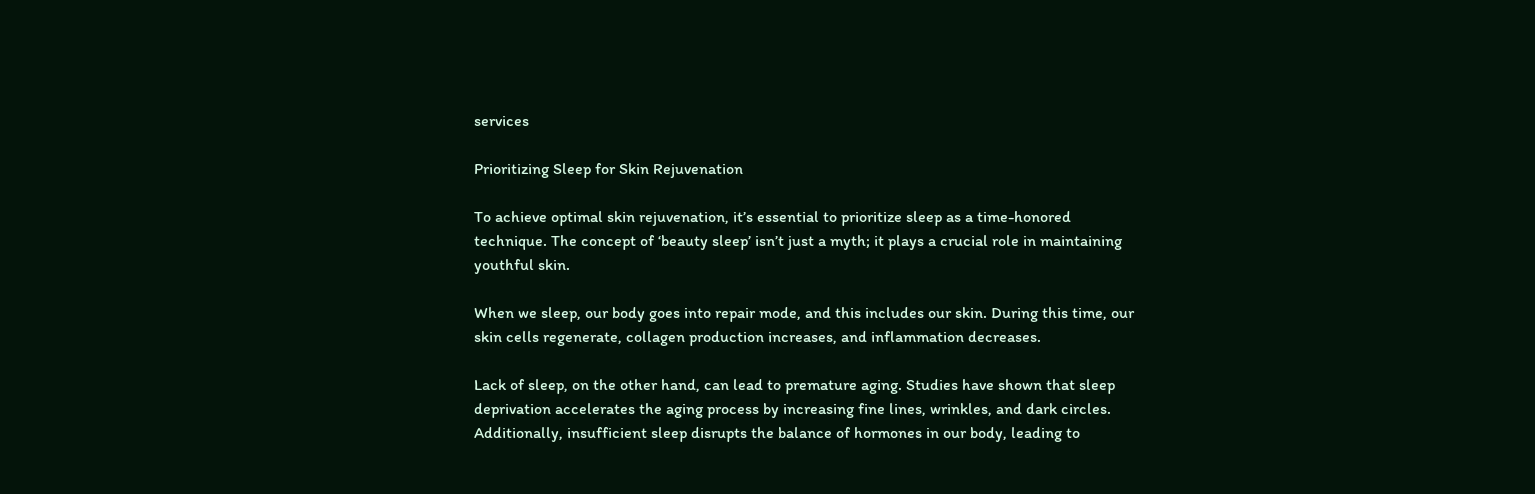services

Prioritizing Sleep for Skin Rejuvenation

To achieve optimal skin rejuvenation, it’s essential to prioritize sleep as a time-honored technique. The concept of ‘beauty sleep’ isn’t just a myth; it plays a crucial role in maintaining youthful skin.

When we sleep, our body goes into repair mode, and this includes our skin. During this time, our skin cells regenerate, collagen production increases, and inflammation decreases.

Lack of sleep, on the other hand, can lead to premature aging. Studies have shown that sleep deprivation accelerates the aging process by increasing fine lines, wrinkles, and dark circles. Additionally, insufficient sleep disrupts the balance of hormones in our body, leading to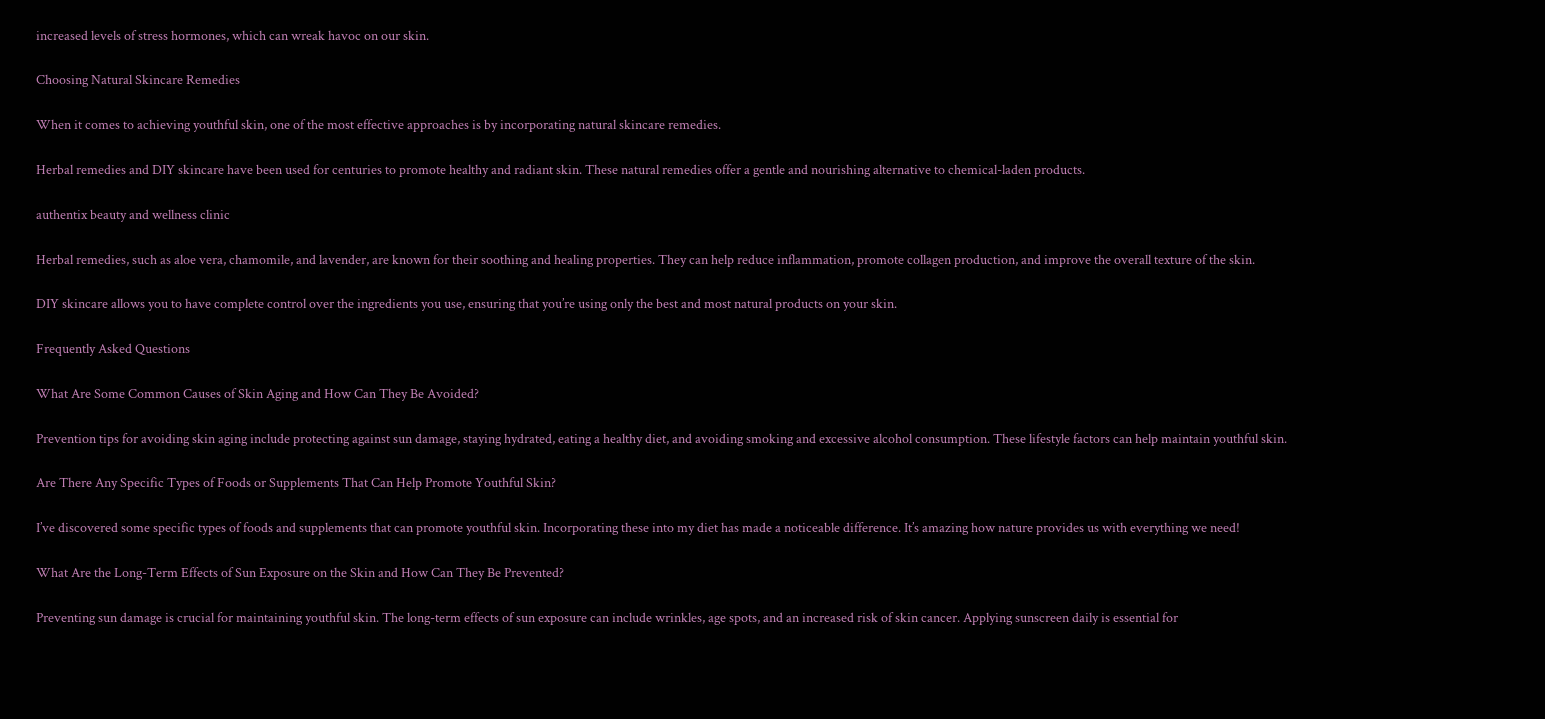increased levels of stress hormones, which can wreak havoc on our skin.

Choosing Natural Skincare Remedies

When it comes to achieving youthful skin, one of the most effective approaches is by incorporating natural skincare remedies.

Herbal remedies and DIY skincare have been used for centuries to promote healthy and radiant skin. These natural remedies offer a gentle and nourishing alternative to chemical-laden products.

authentix beauty and wellness clinic

Herbal remedies, such as aloe vera, chamomile, and lavender, are known for their soothing and healing properties. They can help reduce inflammation, promote collagen production, and improve the overall texture of the skin.

DIY skincare allows you to have complete control over the ingredients you use, ensuring that you’re using only the best and most natural products on your skin.

Frequently Asked Questions

What Are Some Common Causes of Skin Aging and How Can They Be Avoided?

Prevention tips for avoiding skin aging include protecting against sun damage, staying hydrated, eating a healthy diet, and avoiding smoking and excessive alcohol consumption. These lifestyle factors can help maintain youthful skin.

Are There Any Specific Types of Foods or Supplements That Can Help Promote Youthful Skin?

I’ve discovered some specific types of foods and supplements that can promote youthful skin. Incorporating these into my diet has made a noticeable difference. It’s amazing how nature provides us with everything we need!

What Are the Long-Term Effects of Sun Exposure on the Skin and How Can They Be Prevented?

Preventing sun damage is crucial for maintaining youthful skin. The long-term effects of sun exposure can include wrinkles, age spots, and an increased risk of skin cancer. Applying sunscreen daily is essential for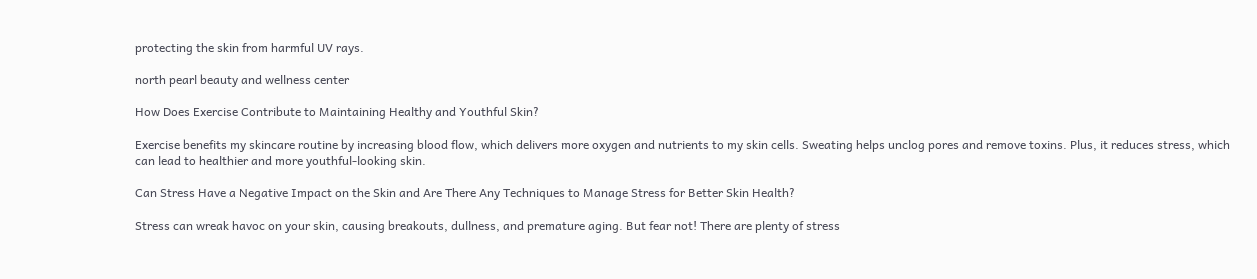protecting the skin from harmful UV rays.

north pearl beauty and wellness center

How Does Exercise Contribute to Maintaining Healthy and Youthful Skin?

Exercise benefits my skincare routine by increasing blood flow, which delivers more oxygen and nutrients to my skin cells. Sweating helps unclog pores and remove toxins. Plus, it reduces stress, which can lead to healthier and more youthful-looking skin.

Can Stress Have a Negative Impact on the Skin and Are There Any Techniques to Manage Stress for Better Skin Health?

Stress can wreak havoc on your skin, causing breakouts, dullness, and premature aging. But fear not! There are plenty of stress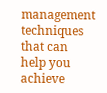management techniques that can help you achieve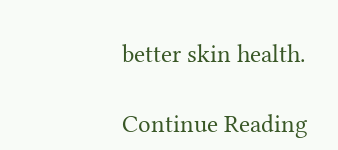better skin health.

Continue Reading